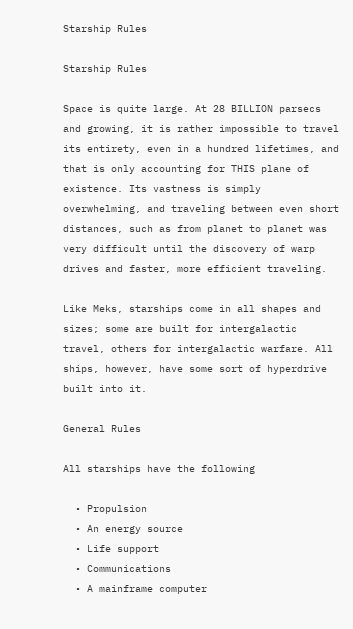Starship Rules

Starship Rules

Space is quite large. At 28 BILLION parsecs and growing, it is rather impossible to travel its entirety, even in a hundred lifetimes, and that is only accounting for THIS plane of existence. Its vastness is simply overwhelming, and traveling between even short distances, such as from planet to planet was very difficult until the discovery of warp drives and faster, more efficient traveling.

Like Meks, starships come in all shapes and sizes; some are built for intergalactic travel, others for intergalactic warfare. All ships, however, have some sort of hyperdrive built into it.

General Rules

All starships have the following

  • Propulsion
  • An energy source
  • Life support
  • Communications
  • A mainframe computer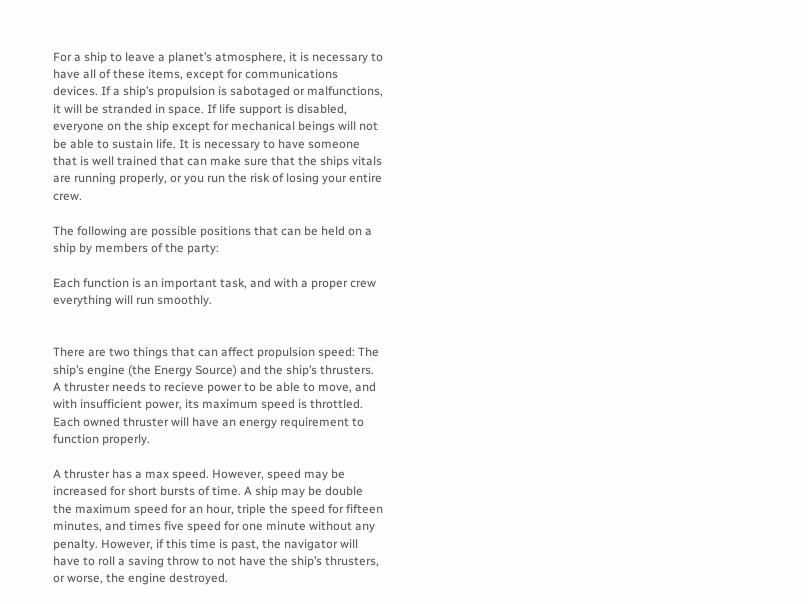For a ship to leave a planet’s atmosphere, it is necessary to have all of these items, except for communications devices. If a ship’s propulsion is sabotaged or malfunctions, it will be stranded in space. If life support is disabled, everyone on the ship except for mechanical beings will not be able to sustain life. It is necessary to have someone that is well trained that can make sure that the ships vitals are running properly, or you run the risk of losing your entire crew.

The following are possible positions that can be held on a ship by members of the party:

Each function is an important task, and with a proper crew everything will run smoothly.


There are two things that can affect propulsion speed: The ship’s engine (the Energy Source) and the ship’s thrusters. A thruster needs to recieve power to be able to move, and with insufficient power, its maximum speed is throttled. Each owned thruster will have an energy requirement to function properly.

A thruster has a max speed. However, speed may be increased for short bursts of time. A ship may be double the maximum speed for an hour, triple the speed for fifteen minutes, and times five speed for one minute without any penalty. However, if this time is past, the navigator will have to roll a saving throw to not have the ship’s thrusters, or worse, the engine destroyed.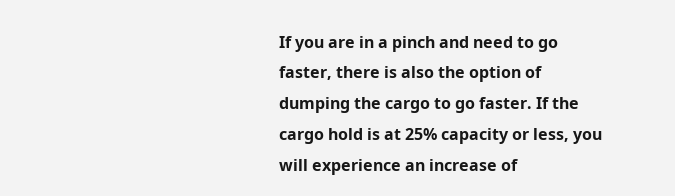If you are in a pinch and need to go faster, there is also the option of dumping the cargo to go faster. If the cargo hold is at 25% capacity or less, you will experience an increase of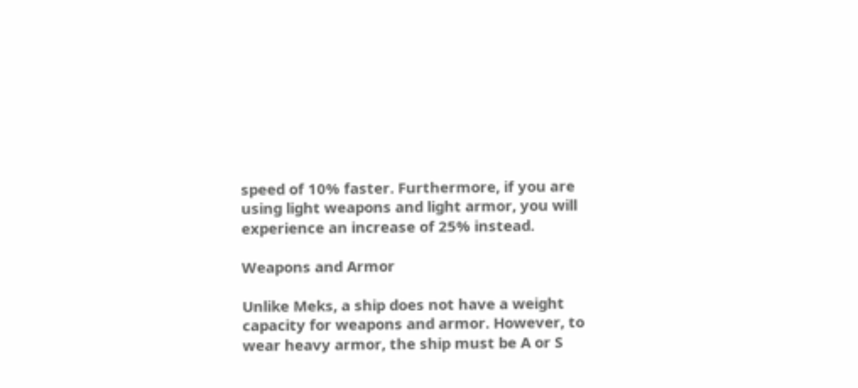speed of 10% faster. Furthermore, if you are using light weapons and light armor, you will experience an increase of 25% instead.

Weapons and Armor

Unlike Meks, a ship does not have a weight capacity for weapons and armor. However, to wear heavy armor, the ship must be A or S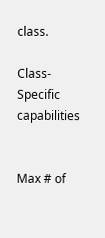class.

Class-Specific capabilities


Max # of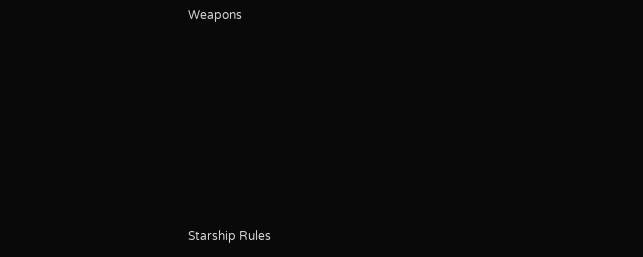Weapons









Starship Rules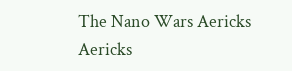The Nano Wars Aericks Aericks